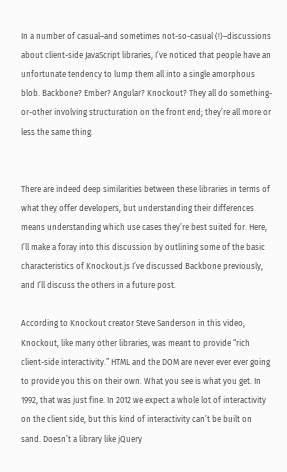In a number of casual–and sometimes not-so-casual (!)–discussions about client-side JavaScript libraries, I’ve noticed that people have an unfortunate tendency to lump them all into a single amorphous blob. Backbone? Ember? Angular? Knockout? They all do something-or-other involving structuration on the front end; they’re all more or less the same thing.


There are indeed deep similarities between these libraries in terms of what they offer developers, but understanding their differences means understanding which use cases they’re best suited for. Here, I’ll make a foray into this discussion by outlining some of the basic characteristics of Knockout.js I’ve discussed Backbone previously, and I’ll discuss the others in a future post.

According to Knockout creator Steve Sanderson in this video, Knockout, like many other libraries, was meant to provide “rich client-side interactivity.” HTML and the DOM are never ever ever going to provide you this on their own. What you see is what you get. In 1992, that was just fine. In 2012 we expect a whole lot of interactivity on the client side, but this kind of interactivity can’t be built on sand. Doesn’t a library like jQuery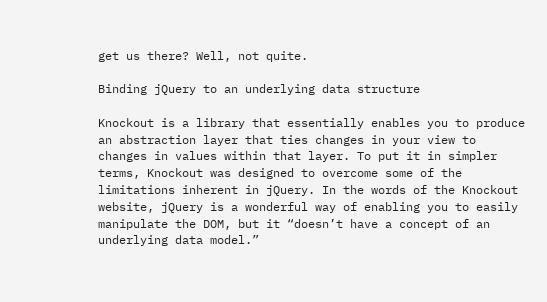get us there? Well, not quite.

Binding jQuery to an underlying data structure

Knockout is a library that essentially enables you to produce an abstraction layer that ties changes in your view to changes in values within that layer. To put it in simpler terms, Knockout was designed to overcome some of the limitations inherent in jQuery. In the words of the Knockout website, jQuery is a wonderful way of enabling you to easily manipulate the DOM, but it “doesn’t have a concept of an underlying data model.”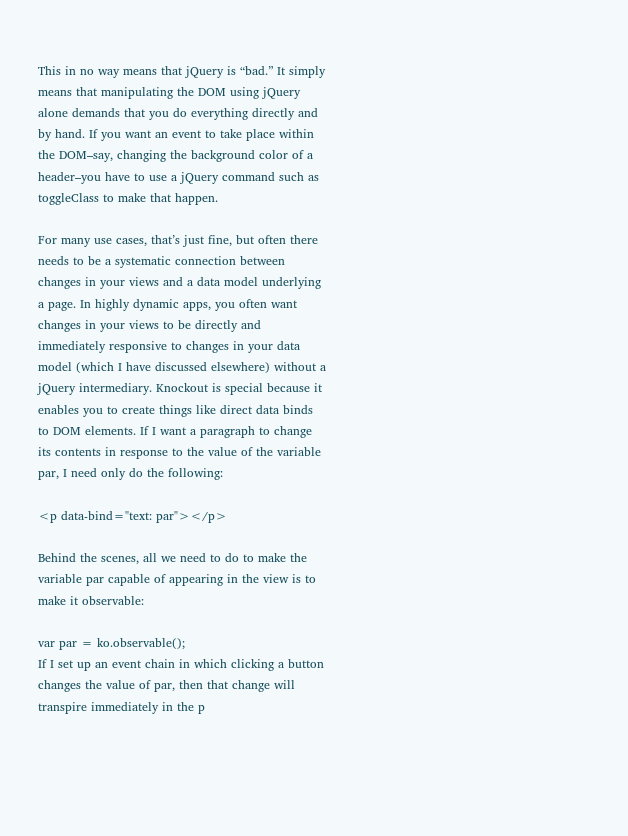This in no way means that jQuery is “bad.” It simply means that manipulating the DOM using jQuery alone demands that you do everything directly and by hand. If you want an event to take place within the DOM–say, changing the background color of a header–you have to use a jQuery command such as toggleClass to make that happen.

For many use cases, that’s just fine, but often there needs to be a systematic connection between changes in your views and a data model underlying a page. In highly dynamic apps, you often want changes in your views to be directly and immediately responsive to changes in your data model (which I have discussed elsewhere) without a jQuery intermediary. Knockout is special because it enables you to create things like direct data binds to DOM elements. If I want a paragraph to change its contents in response to the value of the variable par, I need only do the following:

<p data-bind="text: par"></p>

Behind the scenes, all we need to do to make the variable par capable of appearing in the view is to make it observable:

var par = ko.observable();
If I set up an event chain in which clicking a button changes the value of par, then that change will transpire immediately in the p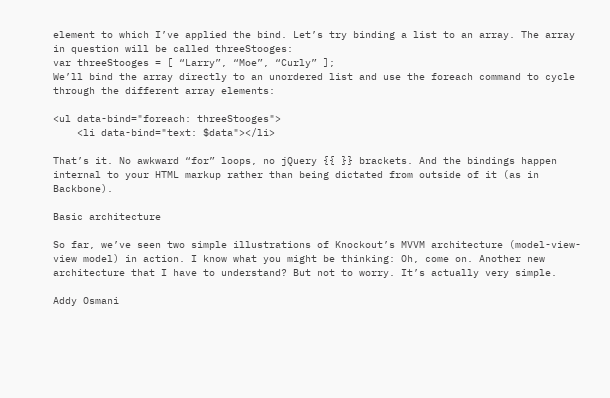element to which I’ve applied the bind. Let’s try binding a list to an array. The array in question will be called threeStooges:
var threeStooges = [ “Larry”, “Moe”, “Curly” ];
We’ll bind the array directly to an unordered list and use the foreach command to cycle through the different array elements:

<ul data-bind="foreach: threeStooges">
    <li data-bind="text: $data"></li>

That’s it. No awkward “for” loops, no jQuery {{ }} brackets. And the bindings happen internal to your HTML markup rather than being dictated from outside of it (as in Backbone).

Basic architecture

So far, we’ve seen two simple illustrations of Knockout’s MVVM architecture (model-view-view model) in action. I know what you might be thinking: Oh, come on. Another new architecture that I have to understand? But not to worry. It’s actually very simple.

Addy Osmani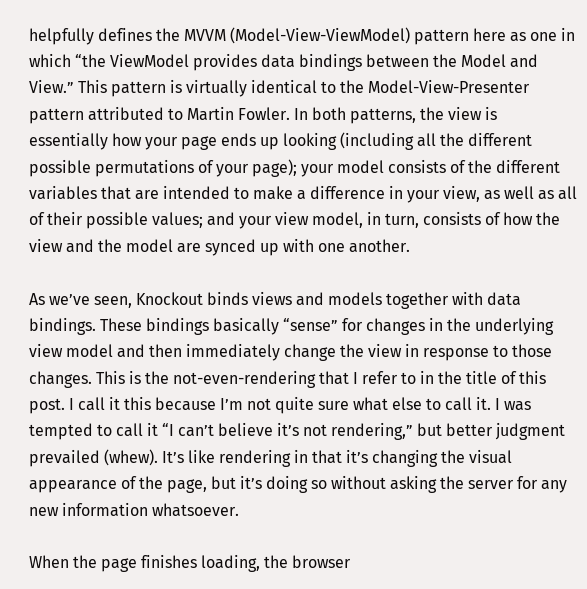helpfully defines the MVVM (Model-View-ViewModel) pattern here as one in which “the ViewModel provides data bindings between the Model and View.” This pattern is virtually identical to the Model-View-Presenter pattern attributed to Martin Fowler. In both patterns, the view is essentially how your page ends up looking (including all the different possible permutations of your page); your model consists of the different variables that are intended to make a difference in your view, as well as all of their possible values; and your view model, in turn, consists of how the view and the model are synced up with one another.

As we’ve seen, Knockout binds views and models together with data bindings. These bindings basically “sense” for changes in the underlying view model and then immediately change the view in response to those changes. This is the not-even-rendering that I refer to in the title of this post. I call it this because I’m not quite sure what else to call it. I was tempted to call it “I can’t believe it’s not rendering,” but better judgment prevailed (whew). It’s like rendering in that it’s changing the visual appearance of the page, but it’s doing so without asking the server for any new information whatsoever.

When the page finishes loading, the browser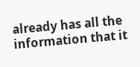already has all the information that it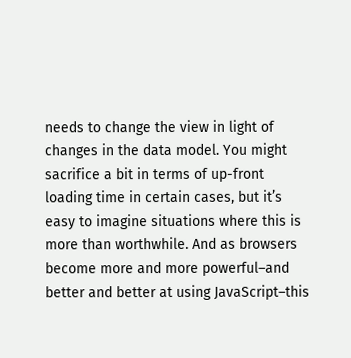needs to change the view in light of changes in the data model. You might sacrifice a bit in terms of up-front loading time in certain cases, but it’s easy to imagine situations where this is more than worthwhile. And as browsers become more and more powerful–and better and better at using JavaScript–this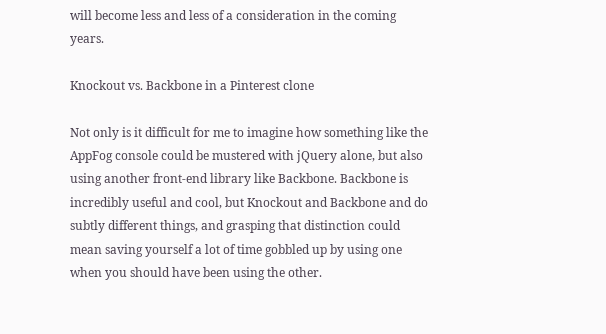will become less and less of a consideration in the coming years.

Knockout vs. Backbone in a Pinterest clone

Not only is it difficult for me to imagine how something like the AppFog console could be mustered with jQuery alone, but also using another front-end library like Backbone. Backbone is incredibly useful and cool, but Knockout and Backbone and do subtly different things, and grasping that distinction could mean saving yourself a lot of time gobbled up by using one when you should have been using the other.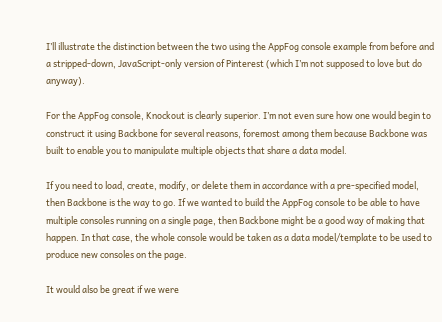I’ll illustrate the distinction between the two using the AppFog console example from before and a stripped-down, JavaScript-only version of Pinterest (which I’m not supposed to love but do anyway).

For the AppFog console, Knockout is clearly superior. I’m not even sure how one would begin to construct it using Backbone for several reasons, foremost among them because Backbone was built to enable you to manipulate multiple objects that share a data model.

If you need to load, create, modify, or delete them in accordance with a pre-specified model, then Backbone is the way to go. If we wanted to build the AppFog console to be able to have multiple consoles running on a single page, then Backbone might be a good way of making that happen. In that case, the whole console would be taken as a data model/template to be used to produce new consoles on the page.

It would also be great if we were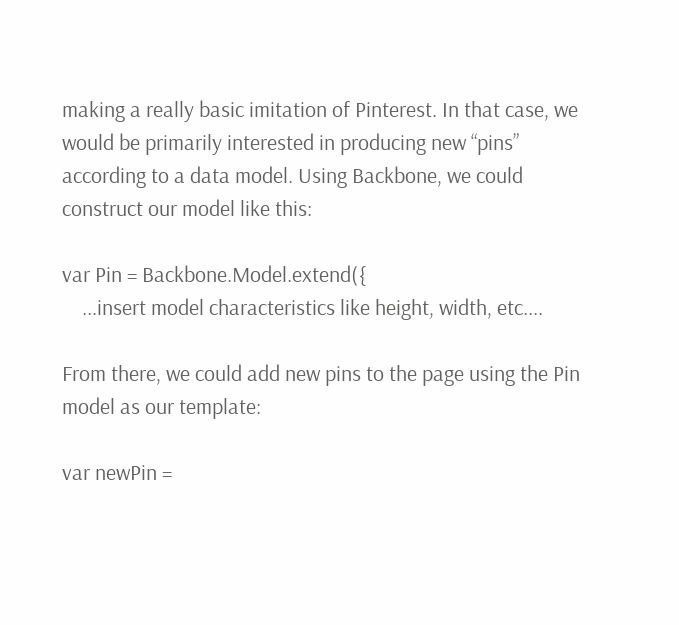making a really basic imitation of Pinterest. In that case, we would be primarily interested in producing new “pins” according to a data model. Using Backbone, we could construct our model like this:

var Pin = Backbone.Model.extend({
    ...insert model characteristics like height, width, etc....

From there, we could add new pins to the page using the Pin model as our template:

var newPin =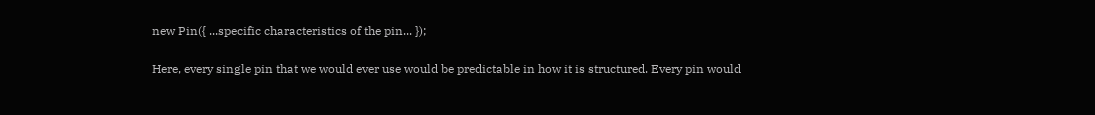new Pin({ ...specific characteristics of the pin... });

Here, every single pin that we would ever use would be predictable in how it is structured. Every pin would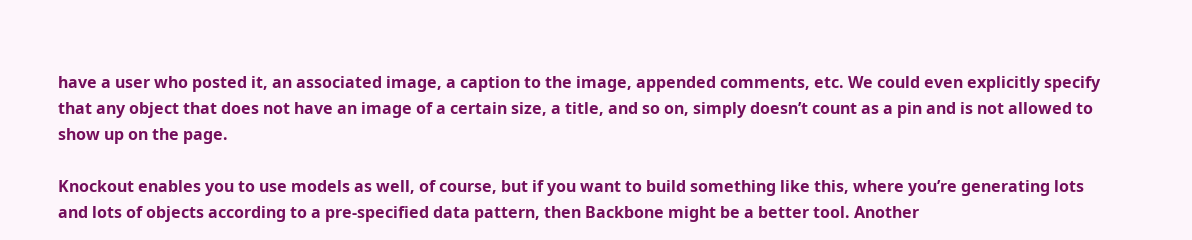have a user who posted it, an associated image, a caption to the image, appended comments, etc. We could even explicitly specify that any object that does not have an image of a certain size, a title, and so on, simply doesn’t count as a pin and is not allowed to show up on the page.

Knockout enables you to use models as well, of course, but if you want to build something like this, where you’re generating lots and lots of objects according to a pre-specified data pattern, then Backbone might be a better tool. Another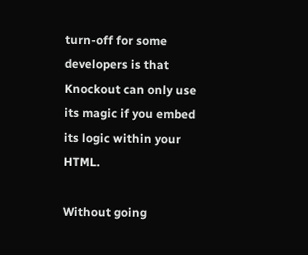turn-off for some developers is that Knockout can only use its magic if you embed its logic within your HTML.

Without going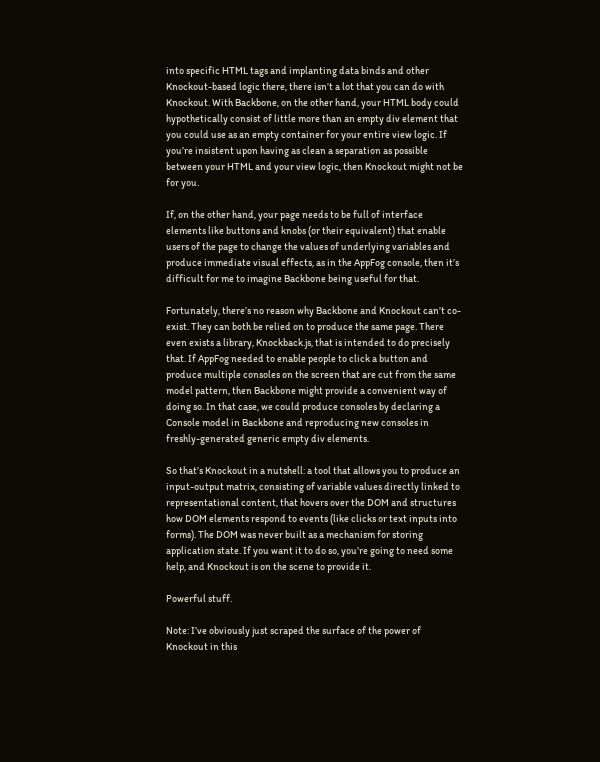into specific HTML tags and implanting data binds and other Knockout-based logic there, there isn’t a lot that you can do with Knockout. With Backbone, on the other hand, your HTML body could hypothetically consist of little more than an empty div element that you could use as an empty container for your entire view logic. If you’re insistent upon having as clean a separation as possible between your HTML and your view logic, then Knockout might not be for you.

If, on the other hand, your page needs to be full of interface elements like buttons and knobs (or their equivalent) that enable users of the page to change the values of underlying variables and produce immediate visual effects, as in the AppFog console, then it’s difficult for me to imagine Backbone being useful for that.

Fortunately, there’s no reason why Backbone and Knockout can’t co-exist. They can both be relied on to produce the same page. There even exists a library, Knockback.js, that is intended to do precisely that. If AppFog needed to enable people to click a button and produce multiple consoles on the screen that are cut from the same model pattern, then Backbone might provide a convenient way of doing so. In that case, we could produce consoles by declaring a Console model in Backbone and reproducing new consoles in freshly-generated generic empty div elements.

So that’s Knockout in a nutshell: a tool that allows you to produce an input-output matrix, consisting of variable values directly linked to representational content, that hovers over the DOM and structures how DOM elements respond to events (like clicks or text inputs into forms). The DOM was never built as a mechanism for storing application state. If you want it to do so, you’re going to need some help, and Knockout is on the scene to provide it.

Powerful stuff.

Note: I’ve obviously just scraped the surface of the power of Knockout in this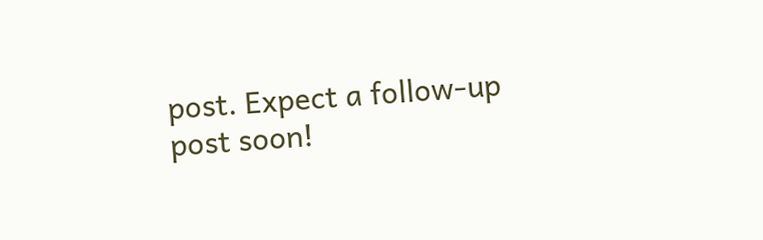post. Expect a follow-up post soon!